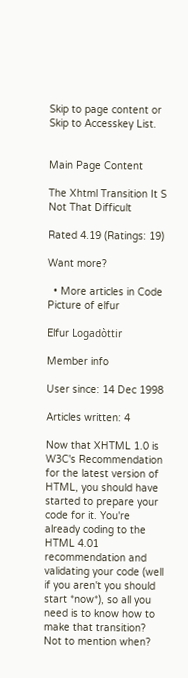Skip to page content or Skip to Accesskey List.


Main Page Content

The Xhtml Transition It S Not That Difficult

Rated 4.19 (Ratings: 19)

Want more?

  • More articles in Code
Picture of elfur

Elfur Logadòttir

Member info

User since: 14 Dec 1998

Articles written: 4

Now that XHTML 1.0 is W3C's Recommendation for the latest version of HTML, you should have started to prepare your code for it. You're already coding to the HTML 4.01 recommendation and validating your code (well if you aren't you should start *now*), so all you need is to know how to make that transition? Not to mention when?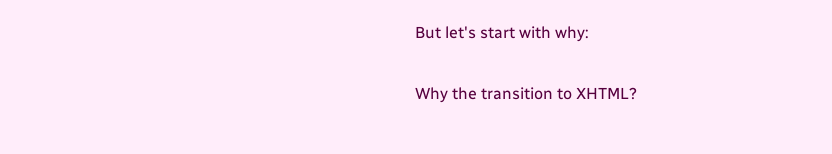But let's start with why:

Why the transition to XHTML?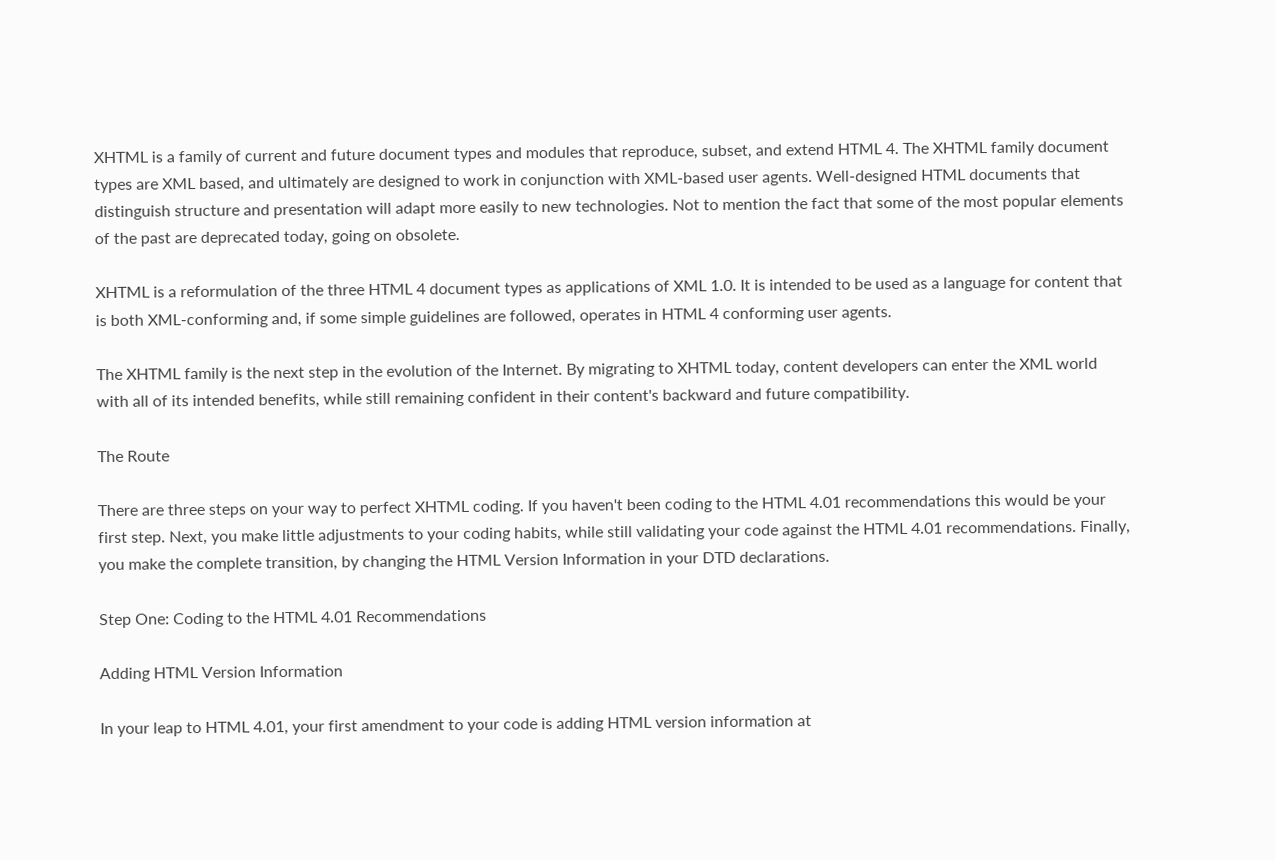XHTML is a family of current and future document types and modules that reproduce, subset, and extend HTML 4. The XHTML family document types are XML based, and ultimately are designed to work in conjunction with XML-based user agents. Well-designed HTML documents that distinguish structure and presentation will adapt more easily to new technologies. Not to mention the fact that some of the most popular elements of the past are deprecated today, going on obsolete.

XHTML is a reformulation of the three HTML 4 document types as applications of XML 1.0. It is intended to be used as a language for content that is both XML-conforming and, if some simple guidelines are followed, operates in HTML 4 conforming user agents.

The XHTML family is the next step in the evolution of the Internet. By migrating to XHTML today, content developers can enter the XML world with all of its intended benefits, while still remaining confident in their content's backward and future compatibility.

The Route

There are three steps on your way to perfect XHTML coding. If you haven't been coding to the HTML 4.01 recommendations this would be your first step. Next, you make little adjustments to your coding habits, while still validating your code against the HTML 4.01 recommendations. Finally, you make the complete transition, by changing the HTML Version Information in your DTD declarations.

Step One: Coding to the HTML 4.01 Recommendations

Adding HTML Version Information

In your leap to HTML 4.01, your first amendment to your code is adding HTML version information at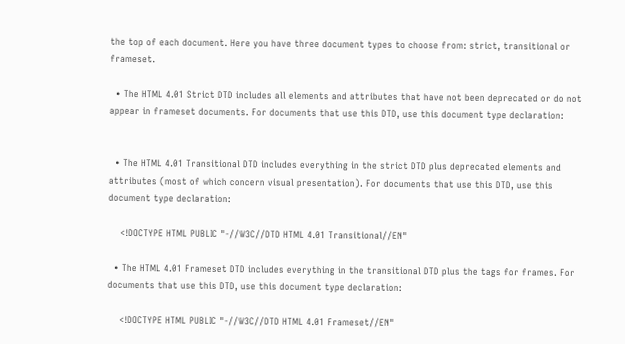the top of each document. Here you have three document types to choose from: strict, transitional or frameset.

  • The HTML 4.01 Strict DTD includes all elements and attributes that have not been deprecated or do not appear in frameset documents. For documents that use this DTD, use this document type declaration:


  • The HTML 4.01 Transitional DTD includes everything in the strict DTD plus deprecated elements and attributes (most of which concern visual presentation). For documents that use this DTD, use this document type declaration:

    <!DOCTYPE HTML PUBLIC "-//W3C//DTD HTML 4.01 Transitional//EN"

  • The HTML 4.01 Frameset DTD includes everything in the transitional DTD plus the tags for frames. For documents that use this DTD, use this document type declaration:

    <!DOCTYPE HTML PUBLIC "-//W3C//DTD HTML 4.01 Frameset//EN"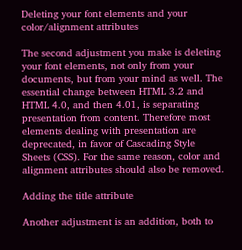Deleting your font elements and your color/alignment attributes

The second adjustment you make is deleting your font elements, not only from your documents, but from your mind as well. The essential change between HTML 3.2 and HTML 4.0, and then 4.01, is separating presentation from content. Therefore most elements dealing with presentation are deprecated, in favor of Cascading Style Sheets (CSS). For the same reason, color and alignment attributes should also be removed.

Adding the title attribute

Another adjustment is an addition, both to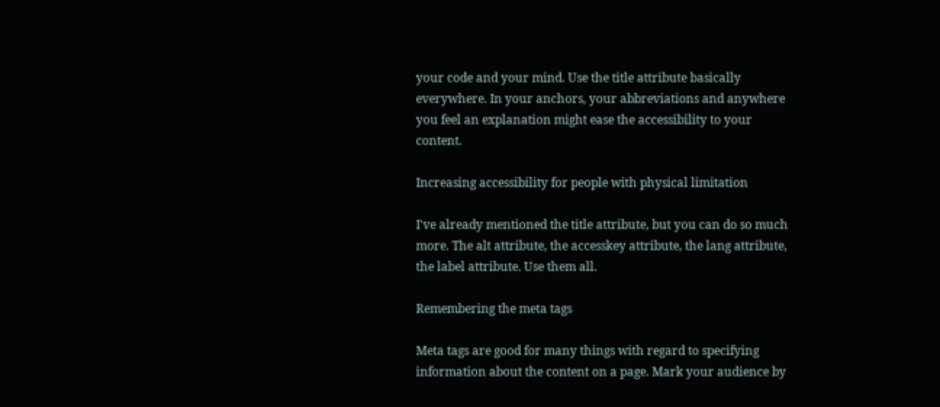your code and your mind. Use the title attribute basically everywhere. In your anchors, your abbreviations and anywhere you feel an explanation might ease the accessibility to your content.

Increasing accessibility for people with physical limitation

I've already mentioned the title attribute, but you can do so much more. The alt attribute, the accesskey attribute, the lang attribute, the label attribute. Use them all.

Remembering the meta tags

Meta tags are good for many things with regard to specifying information about the content on a page. Mark your audience by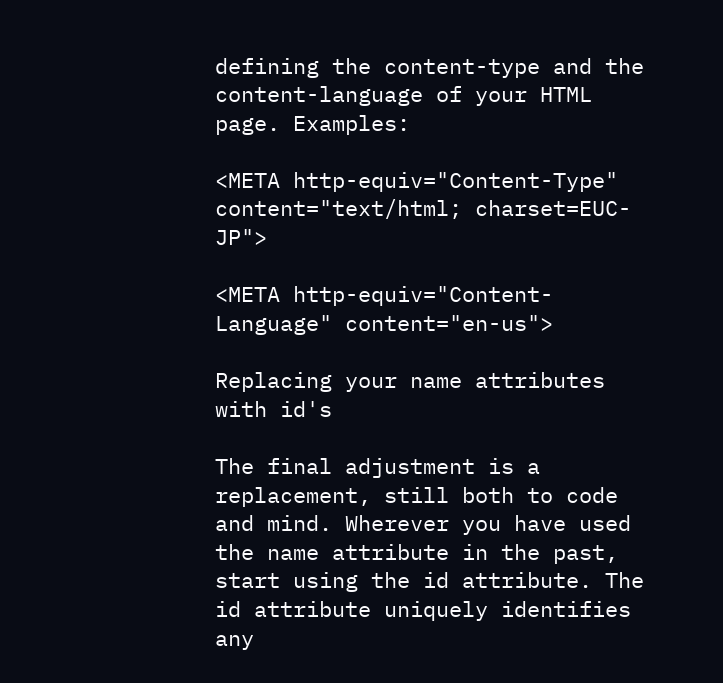defining the content-type and the content-language of your HTML page. Examples:

<META http-equiv="Content-Type" content="text/html; charset=EUC-JP">

<META http-equiv="Content-Language" content="en-us">

Replacing your name attributes with id's

The final adjustment is a replacement, still both to code and mind. Wherever you have used the name attribute in the past, start using the id attribute. The id attribute uniquely identifies any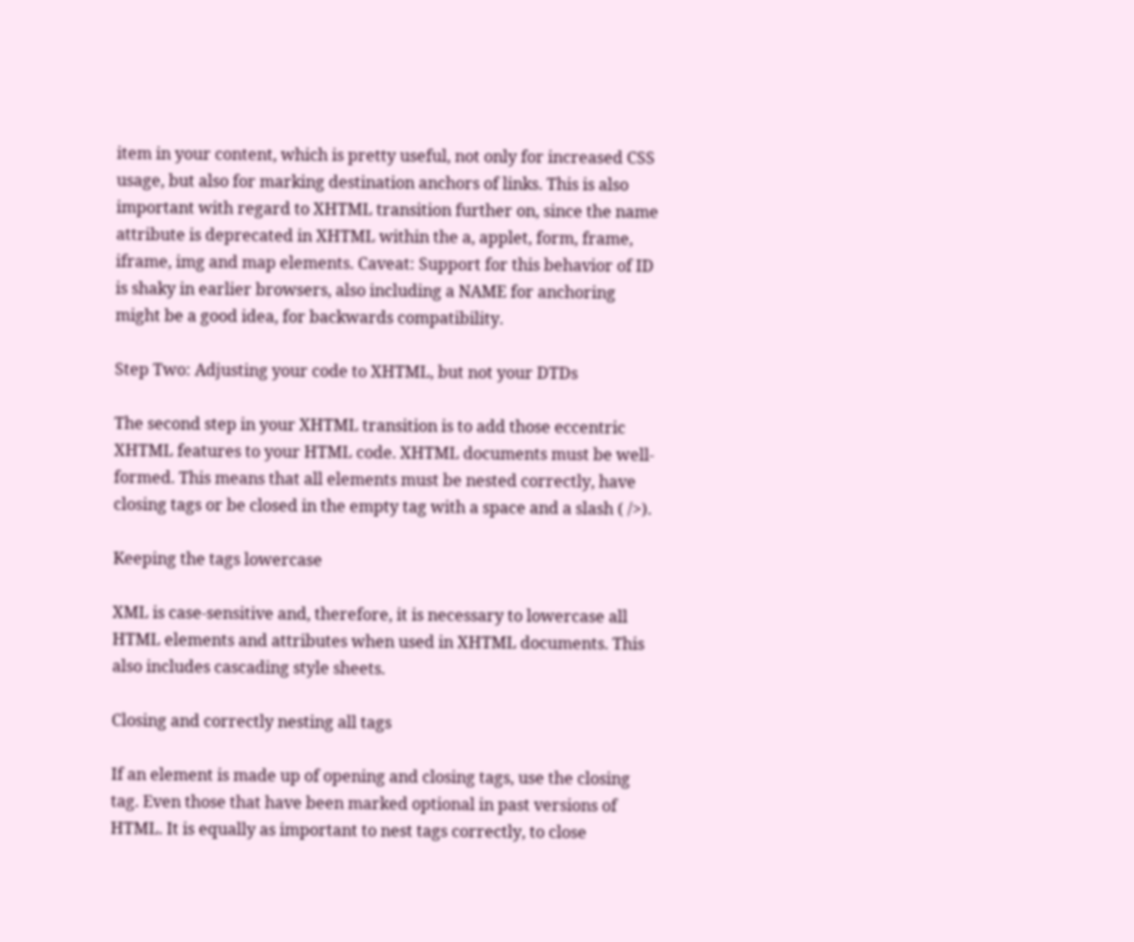item in your content, which is pretty useful, not only for increased CSS usage, but also for marking destination anchors of links. This is also important with regard to XHTML transition further on, since the name attribute is deprecated in XHTML within the a, applet, form, frame, iframe, img and map elements. Caveat: Support for this behavior of ID is shaky in earlier browsers, also including a NAME for anchoring might be a good idea, for backwards compatibility.

Step Two: Adjusting your code to XHTML, but not your DTDs

The second step in your XHTML transition is to add those eccentric XHTML features to your HTML code. XHTML documents must be well-formed. This means that all elements must be nested correctly, have closing tags or be closed in the empty tag with a space and a slash ( />).

Keeping the tags lowercase

XML is case-sensitive and, therefore, it is necessary to lowercase all HTML elements and attributes when used in XHTML documents. This also includes cascading style sheets.

Closing and correctly nesting all tags

If an element is made up of opening and closing tags, use the closing tag. Even those that have been marked optional in past versions of HTML. It is equally as important to nest tags correctly, to close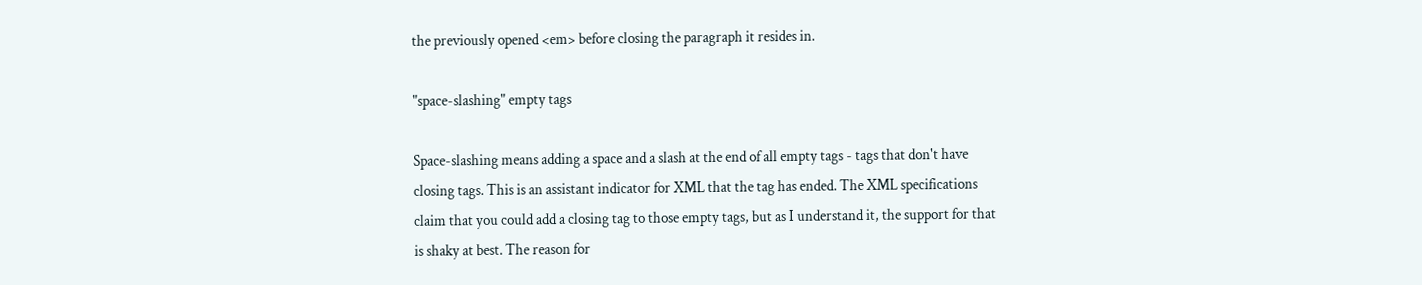the previously opened <em> before closing the paragraph it resides in.

"space-slashing" empty tags

Space-slashing means adding a space and a slash at the end of all empty tags - tags that don't have closing tags. This is an assistant indicator for XML that the tag has ended. The XML specifications claim that you could add a closing tag to those empty tags, but as I understand it, the support for that is shaky at best. The reason for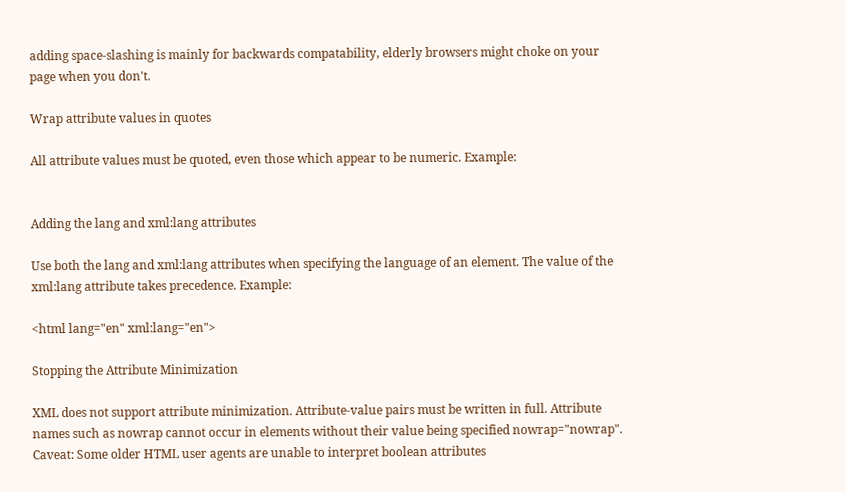adding space-slashing is mainly for backwards compatability, elderly browsers might choke on your page when you don't.

Wrap attribute values in quotes

All attribute values must be quoted, even those which appear to be numeric. Example:


Adding the lang and xml:lang attributes

Use both the lang and xml:lang attributes when specifying the language of an element. The value of the xml:lang attribute takes precedence. Example:

<html lang="en" xml:lang="en">

Stopping the Attribute Minimization

XML does not support attribute minimization. Attribute-value pairs must be written in full. Attribute names such as nowrap cannot occur in elements without their value being specified nowrap="nowrap". Caveat: Some older HTML user agents are unable to interpret boolean attributes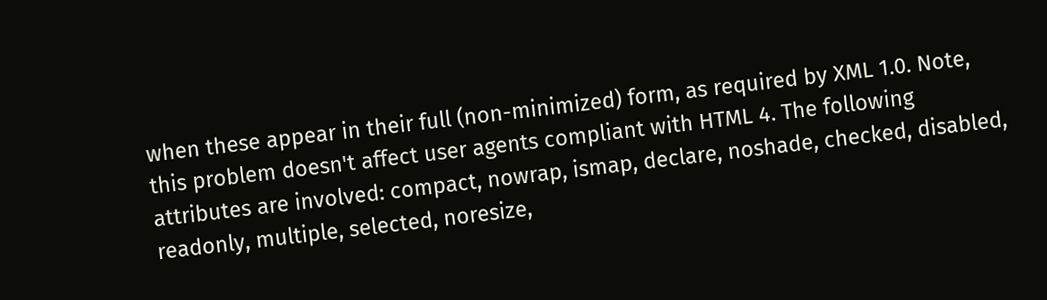when these appear in their full (non-minimized) form, as required by XML 1.0. Note, this problem doesn't affect user agents compliant with HTML 4. The following attributes are involved: compact, nowrap, ismap, declare, noshade, checked, disabled, readonly, multiple, selected, noresize,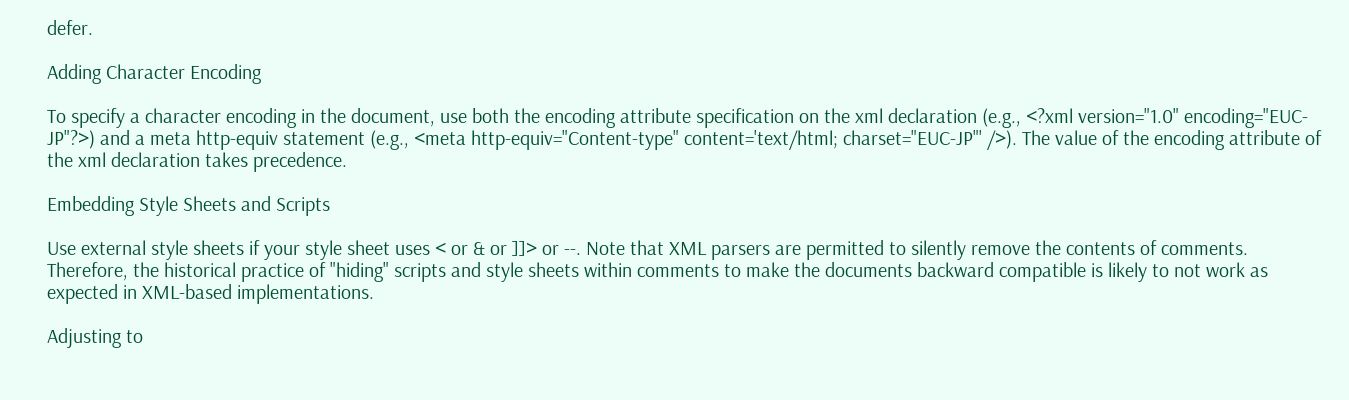defer.

Adding Character Encoding

To specify a character encoding in the document, use both the encoding attribute specification on the xml declaration (e.g., <?xml version="1.0" encoding="EUC-JP"?>) and a meta http-equiv statement (e.g., <meta http-equiv="Content-type" content='text/html; charset="EUC-JP"' />). The value of the encoding attribute of the xml declaration takes precedence.

Embedding Style Sheets and Scripts

Use external style sheets if your style sheet uses < or & or ]]> or --. Note that XML parsers are permitted to silently remove the contents of comments. Therefore, the historical practice of "hiding" scripts and style sheets within comments to make the documents backward compatible is likely to not work as expected in XML-based implementations.

Adjusting to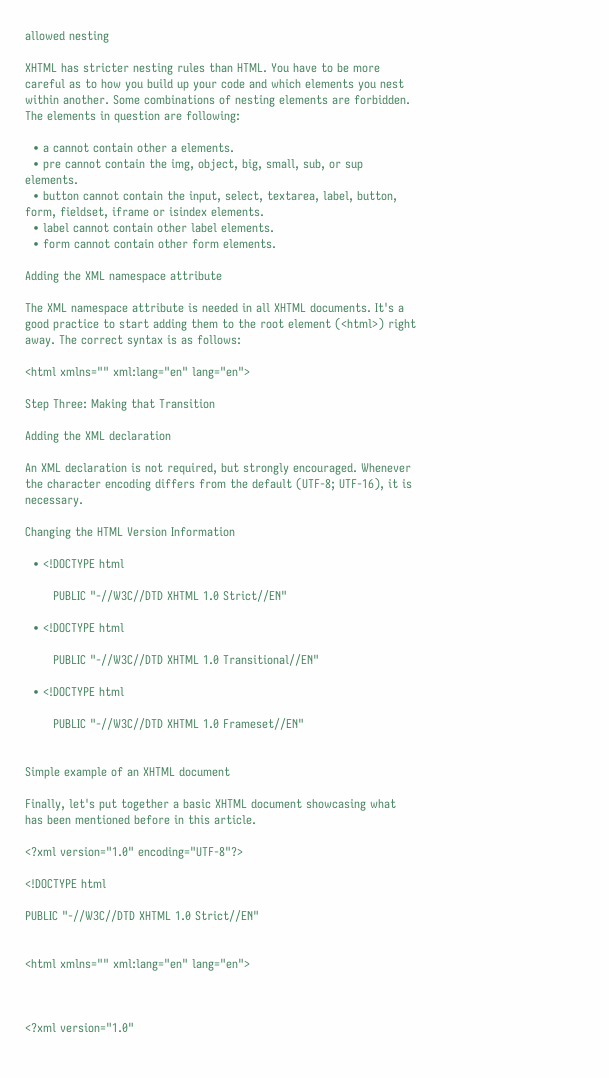allowed nesting

XHTML has stricter nesting rules than HTML. You have to be more careful as to how you build up your code and which elements you nest within another. Some combinations of nesting elements are forbidden. The elements in question are following:

  • a cannot contain other a elements.
  • pre cannot contain the img, object, big, small, sub, or sup elements.
  • button cannot contain the input, select, textarea, label, button, form, fieldset, iframe or isindex elements.
  • label cannot contain other label elements.
  • form cannot contain other form elements.

Adding the XML namespace attribute

The XML namespace attribute is needed in all XHTML documents. It's a good practice to start adding them to the root element (<html>) right away. The correct syntax is as follows:

<html xmlns="" xml:lang="en" lang="en">

Step Three: Making that Transition

Adding the XML declaration

An XML declaration is not required, but strongly encouraged. Whenever the character encoding differs from the default (UTF-8; UTF-16), it is necessary.

Changing the HTML Version Information

  • <!DOCTYPE html

       PUBLIC "-//W3C//DTD XHTML 1.0 Strict//EN"

  • <!DOCTYPE html

       PUBLIC "-//W3C//DTD XHTML 1.0 Transitional//EN"

  • <!DOCTYPE html

       PUBLIC "-//W3C//DTD XHTML 1.0 Frameset//EN"


Simple example of an XHTML document

Finally, let's put together a basic XHTML document showcasing what has been mentioned before in this article.

<?xml version="1.0" encoding="UTF-8"?>

<!DOCTYPE html

PUBLIC "-//W3C//DTD XHTML 1.0 Strict//EN"


<html xmlns="" xml:lang="en" lang="en">



<?xml version="1.0"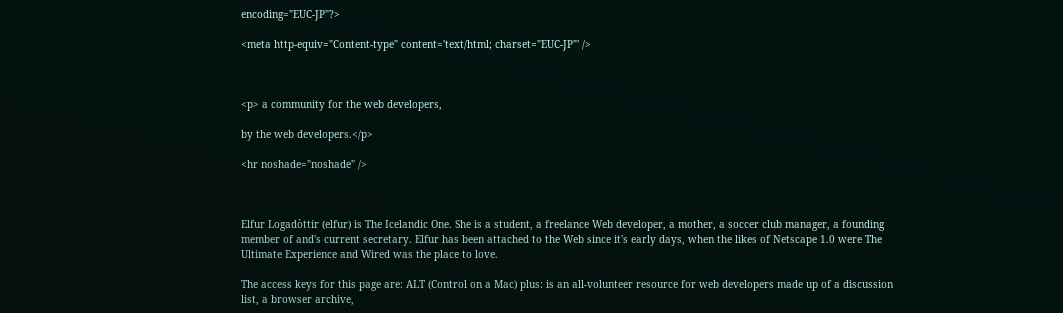encoding="EUC-JP"?>

<meta http-equiv="Content-type" content='text/html; charset="EUC-JP"' />



<p> a community for the web developers,

by the web developers.</p>

<hr noshade="noshade" />



Elfur Logadòttir (elfur) is The Icelandic One. She is a student, a freelance Web developer, a mother, a soccer club manager, a founding member of and's current secretary. Elfur has been attached to the Web since it's early days, when the likes of Netscape 1.0 were The Ultimate Experience and Wired was the place to love.

The access keys for this page are: ALT (Control on a Mac) plus: is an all-volunteer resource for web developers made up of a discussion list, a browser archive,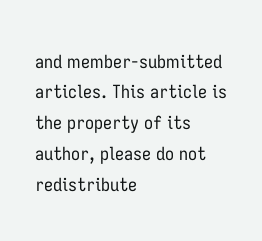and member-submitted articles. This article is the property of its author, please do not redistribute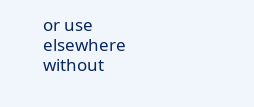or use elsewhere without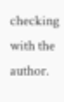checking with the author.